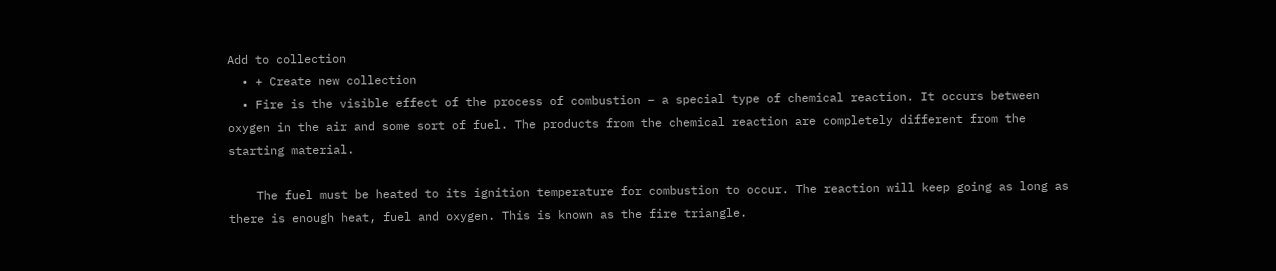Add to collection
  • + Create new collection
  • Fire is the visible effect of the process of combustion – a special type of chemical reaction. It occurs between oxygen in the air and some sort of fuel. The products from the chemical reaction are completely different from the starting material.

    The fuel must be heated to its ignition temperature for combustion to occur. The reaction will keep going as long as there is enough heat, fuel and oxygen. This is known as the fire triangle.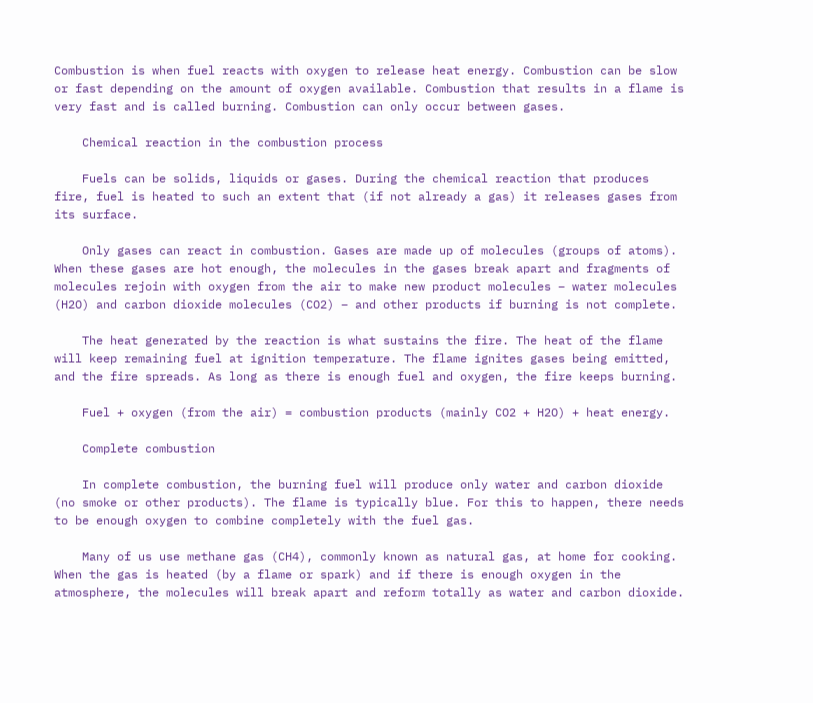Combustion is when fuel reacts with oxygen to release heat energy. Combustion can be slow or fast depending on the amount of oxygen available. Combustion that results in a flame is very fast and is called burning. Combustion can only occur between gases.

    Chemical reaction in the combustion process

    Fuels can be solids, liquids or gases. During the chemical reaction that produces fire, fuel is heated to such an extent that (if not already a gas) it releases gases from its surface.

    Only gases can react in combustion. Gases are made up of molecules (groups of atoms). When these gases are hot enough, the molecules in the gases break apart and fragments of molecules rejoin with oxygen from the air to make new product molecules – water molecules (H2O) and carbon dioxide molecules (CO2) – and other products if burning is not complete.

    The heat generated by the reaction is what sustains the fire. The heat of the flame will keep remaining fuel at ignition temperature. The flame ignites gases being emitted, and the fire spreads. As long as there is enough fuel and oxygen, the fire keeps burning.

    Fuel + oxygen (from the air) = combustion products (mainly CO2 + H2O) + heat energy.

    Complete combustion

    In complete combustion, the burning fuel will produce only water and carbon dioxide (no smoke or other products). The flame is typically blue. For this to happen, there needs to be enough oxygen to combine completely with the fuel gas.

    Many of us use methane gas (CH4), commonly known as natural gas, at home for cooking. When the gas is heated (by a flame or spark) and if there is enough oxygen in the atmosphere, the molecules will break apart and reform totally as water and carbon dioxide.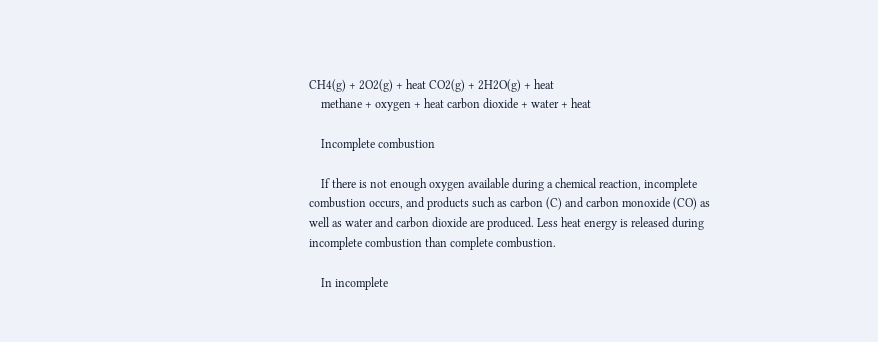CH4(g) + 2O2(g) + heat CO2(g) + 2H2O(g) + heat
    methane + oxygen + heat carbon dioxide + water + heat

    Incomplete combustion

    If there is not enough oxygen available during a chemical reaction, incomplete combustion occurs, and products such as carbon (C) and carbon monoxide (CO) as well as water and carbon dioxide are produced. Less heat energy is released during incomplete combustion than complete combustion.

    In incomplete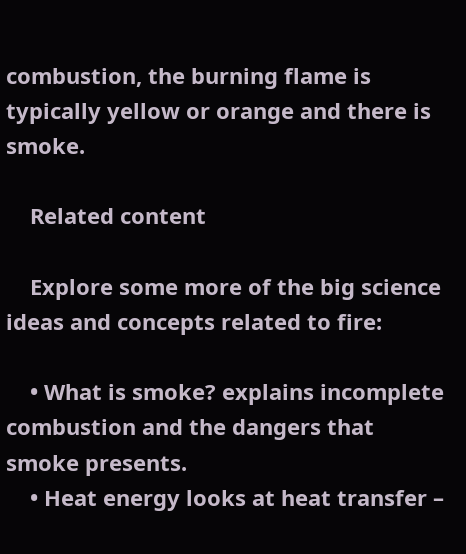combustion, the burning flame is typically yellow or orange and there is smoke.

    Related content

    Explore some more of the big science ideas and concepts related to fire:

    • What is smoke? explains incomplete combustion and the dangers that smoke presents.
    • Heat energy looks at heat transfer –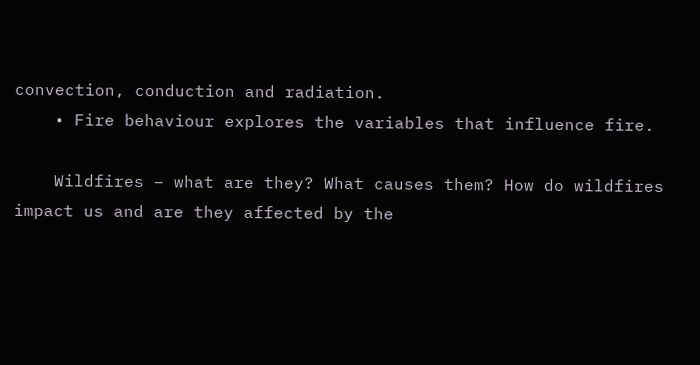convection, conduction and radiation.
    • Fire behaviour explores the variables that influence fire.

    Wildfires – what are they? What causes them? How do wildfires impact us and are they affected by the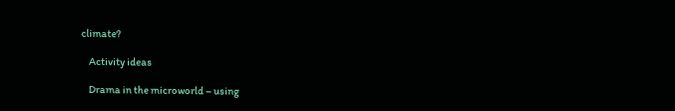climate?

    Activity ideas

    Drama in the microworld – using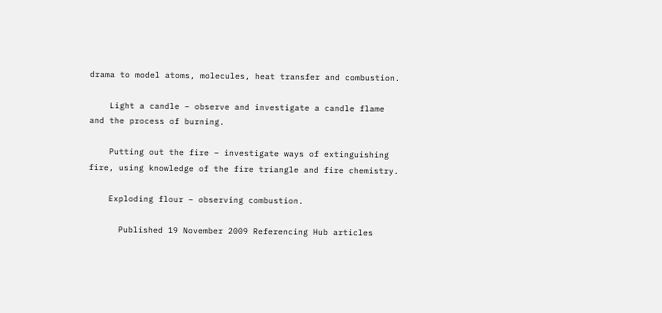drama to model atoms, molecules, heat transfer and combustion.

    Light a candle – observe and investigate a candle flame and the process of burning.

    Putting out the fire – investigate ways of extinguishing fire, using knowledge of the fire triangle and fire chemistry.

    Exploding flour – observing combustion.

      Published 19 November 2009 Referencing Hub articles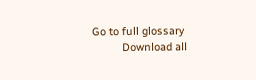Go to full glossary
          Download all